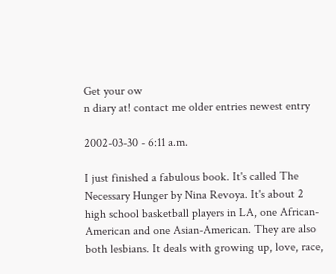Get your ow
n diary at! contact me older entries newest entry

2002-03-30 - 6:11 a.m.

I just finished a fabulous book. It's called The Necessary Hunger by Nina Revoya. It's about 2 high school basketball players in LA, one African-American and one Asian-American. They are also both lesbians. It deals with growing up, love, race,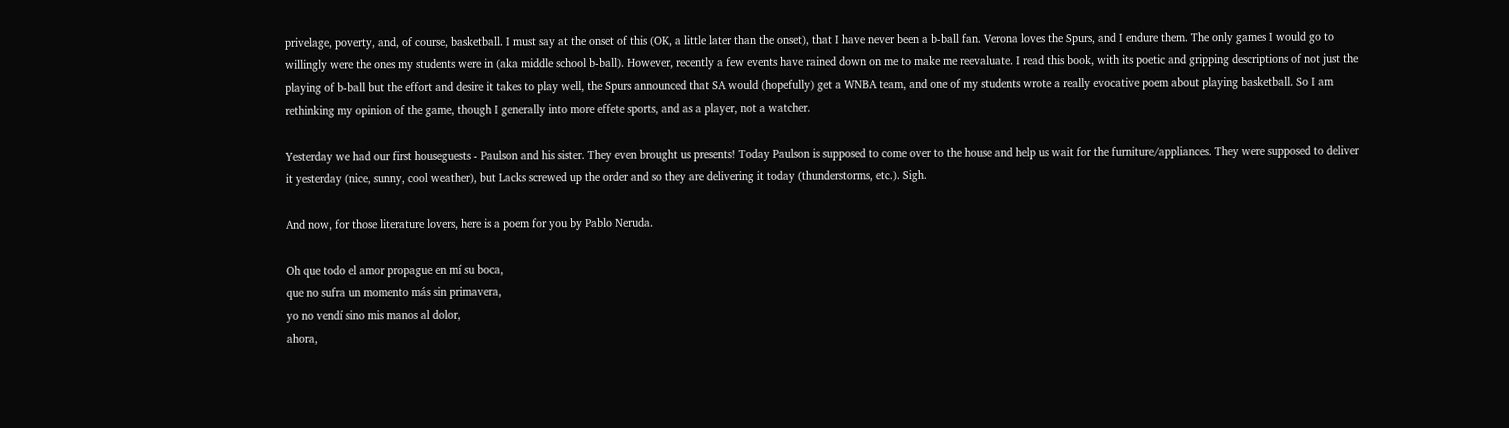privelage, poverty, and, of course, basketball. I must say at the onset of this (OK, a little later than the onset), that I have never been a b-ball fan. Verona loves the Spurs, and I endure them. The only games I would go to willingly were the ones my students were in (aka middle school b-ball). However, recently a few events have rained down on me to make me reevaluate. I read this book, with its poetic and gripping descriptions of not just the playing of b-ball but the effort and desire it takes to play well, the Spurs announced that SA would (hopefully) get a WNBA team, and one of my students wrote a really evocative poem about playing basketball. So I am rethinking my opinion of the game, though I generally into more effete sports, and as a player, not a watcher.

Yesterday we had our first houseguests - Paulson and his sister. They even brought us presents! Today Paulson is supposed to come over to the house and help us wait for the furniture/appliances. They were supposed to deliver it yesterday (nice, sunny, cool weather), but Lacks screwed up the order and so they are delivering it today (thunderstorms, etc.). Sigh.

And now, for those literature lovers, here is a poem for you by Pablo Neruda.

Oh que todo el amor propague en mí su boca,
que no sufra un momento más sin primavera,
yo no vendí sino mis manos al dolor,
ahora,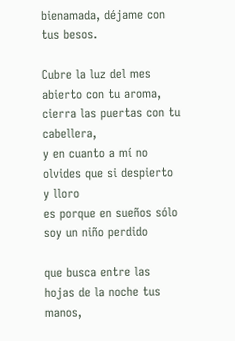bienamada, déjame con tus besos.

Cubre la luz del mes abierto con tu aroma,
cierra las puertas con tu cabellera,
y en cuanto a mí no olvides que si despierto y lloro
es porque en sueños sólo soy un niño perdido

que busca entre las hojas de la noche tus manos,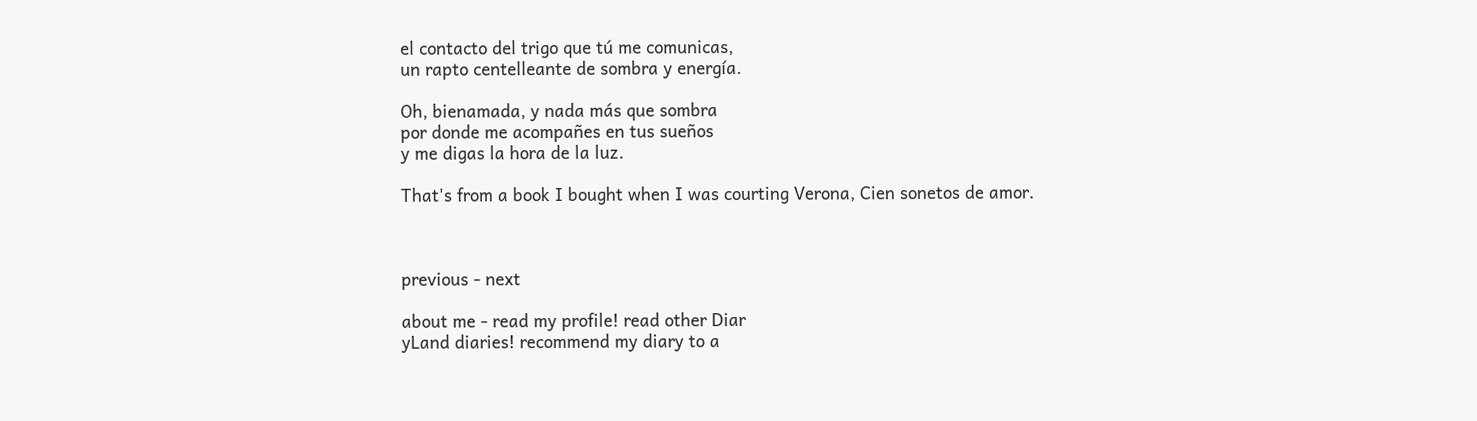el contacto del trigo que tú me comunicas,
un rapto centelleante de sombra y energía.

Oh, bienamada, y nada más que sombra
por donde me acompañes en tus sueños
y me digas la hora de la luz.

That's from a book I bought when I was courting Verona, Cien sonetos de amor.



previous - next

about me - read my profile! read other Diar
yLand diaries! recommend my diary to a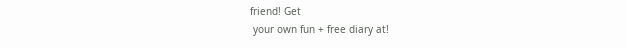friend! Get
 your own fun + free diary at!